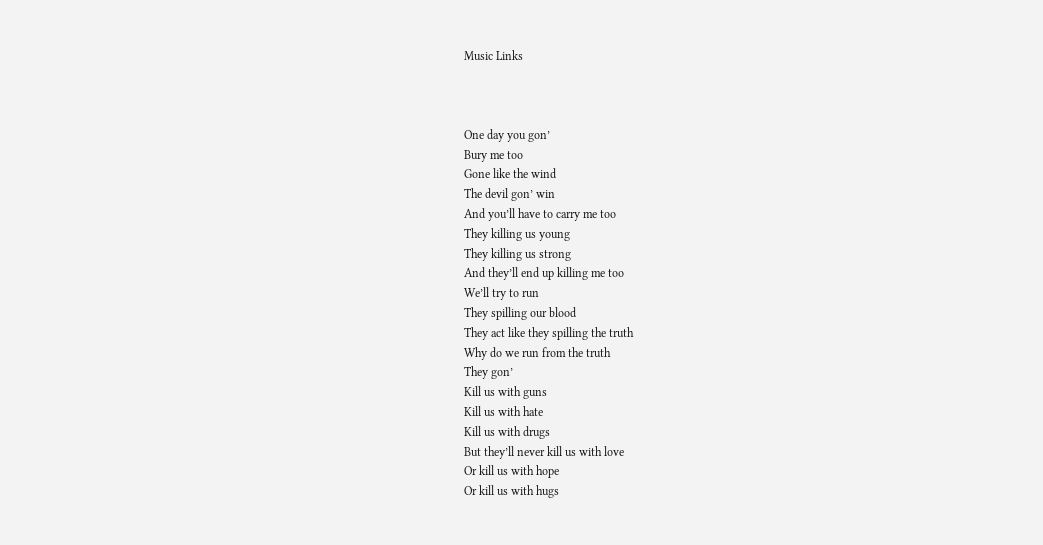Music Links



One day you gon’
Bury me too
Gone like the wind
The devil gon’ win
And you’ll have to carry me too
They killing us young
They killing us strong
And they’ll end up killing me too
We’ll try to run
They spilling our blood
They act like they spilling the truth
Why do we run from the truth
They gon’
Kill us with guns
Kill us with hate
Kill us with drugs
But they’ll never kill us with love
Or kill us with hope
Or kill us with hugs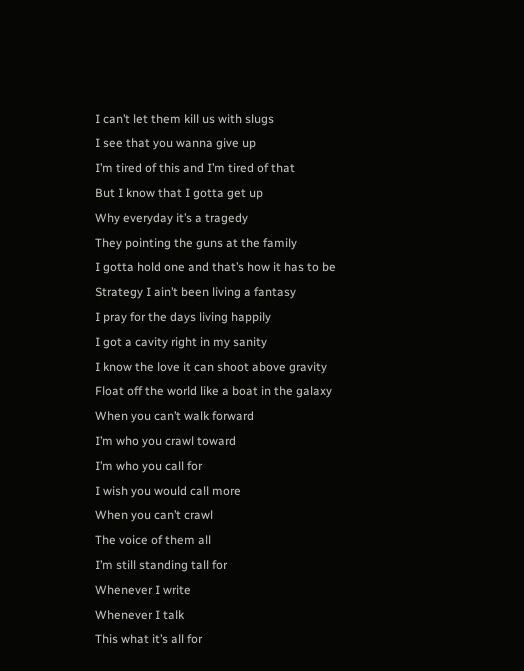I can’t let them kill us with slugs
I see that you wanna give up
I’m tired of this and I’m tired of that
But I know that I gotta get up
Why everyday it’s a tragedy
They pointing the guns at the family
I gotta hold one and that’s how it has to be
Strategy I ain’t been living a fantasy
I pray for the days living happily
I got a cavity right in my sanity
I know the love it can shoot above gravity
Float off the world like a boat in the galaxy
When you can’t walk forward
I’m who you crawl toward
I’m who you call for
I wish you would call more
When you can’t crawl
The voice of them all
I’m still standing tall for
Whenever I write
Whenever I talk
This what it’s all for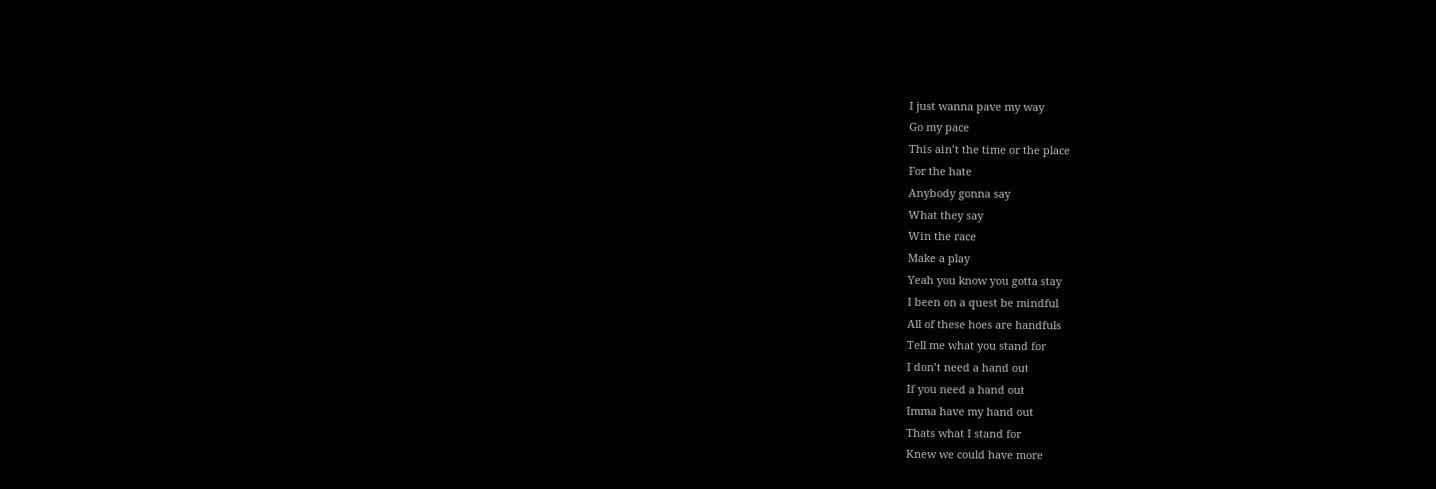I just wanna pave my way
Go my pace
This ain’t the time or the place
For the hate
Anybody gonna say
What they say
Win the race
Make a play
Yeah you know you gotta stay
I been on a quest be mindful
All of these hoes are handfuls
Tell me what you stand for
I don’t need a hand out
If you need a hand out
Imma have my hand out
Thats what I stand for
Knew we could have more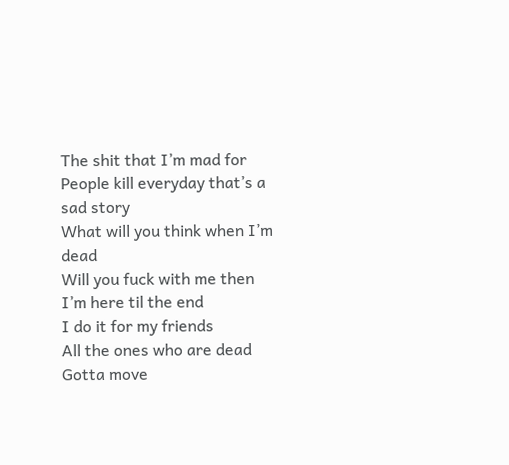The shit that I’m mad for
People kill everyday that’s a sad story
What will you think when I’m dead
Will you fuck with me then
I’m here til the end
I do it for my friends
All the ones who are dead
Gotta move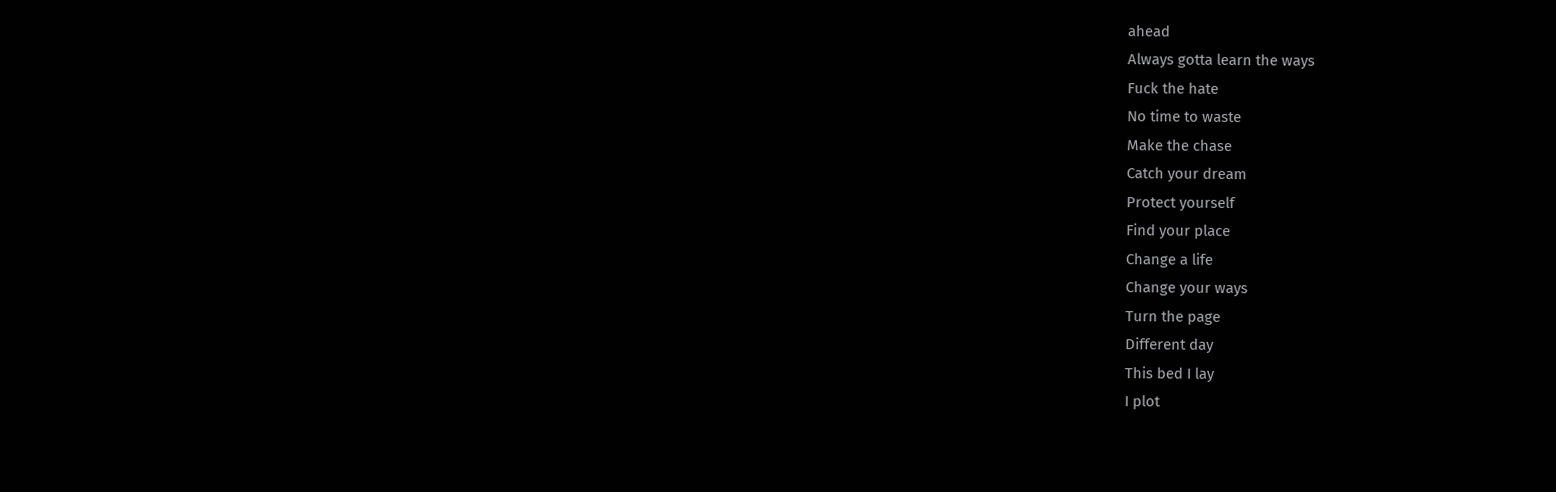ahead
Always gotta learn the ways
Fuck the hate
No time to waste
Make the chase
Catch your dream
Protect yourself
Find your place
Change a life
Change your ways
Turn the page
Different day
This bed I lay
I plot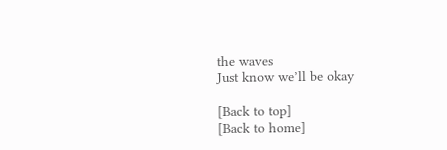the waves
Just know we’ll be okay

[Back to top]
[Back to home]